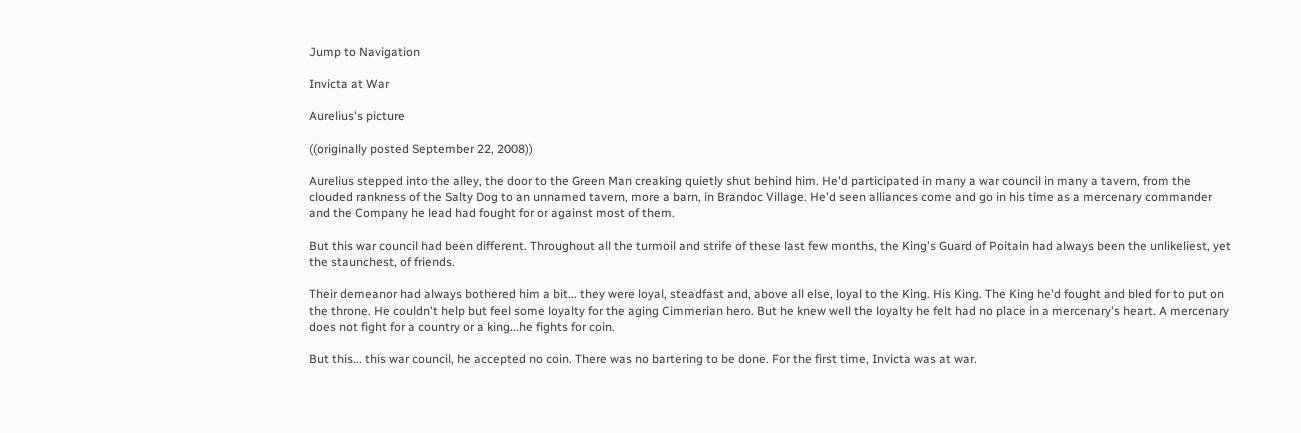Jump to Navigation

Invicta at War

Aurelius's picture

((originally posted September 22, 2008))

Aurelius stepped into the alley, the door to the Green Man creaking quietly shut behind him. He'd participated in many a war council in many a tavern, from the clouded rankness of the Salty Dog to an unnamed tavern, more a barn, in Brandoc Village. He'd seen alliances come and go in his time as a mercenary commander and the Company he lead had fought for or against most of them.

But this war council had been different. Throughout all the turmoil and strife of these last few months, the King's Guard of Poitain had always been the unlikeliest, yet the staunchest, of friends.

Their demeanor had always bothered him a bit... they were loyal, steadfast and, above all else, loyal to the King. His King. The King he'd fought and bled for to put on the throne. He couldn't help but feel some loyalty for the aging Cimmerian hero. But he knew well the loyalty he felt had no place in a mercenary's heart. A mercenary does not fight for a country or a king...he fights for coin.

But this... this war council, he accepted no coin. There was no bartering to be done. For the first time, Invicta was at war.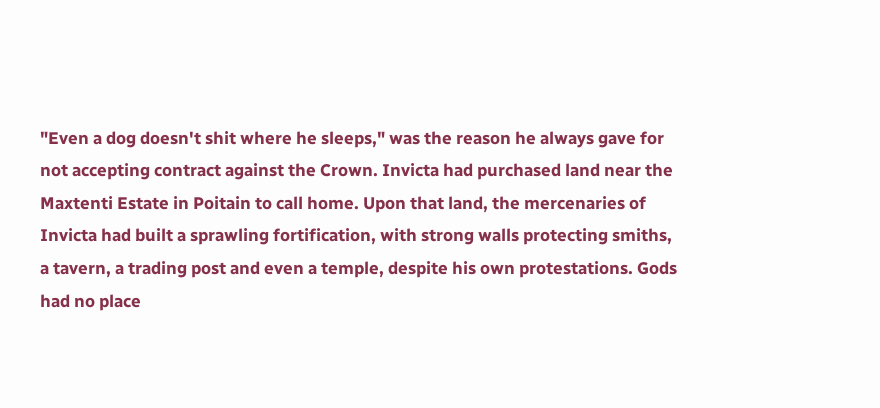"Even a dog doesn't shit where he sleeps," was the reason he always gave for not accepting contract against the Crown. Invicta had purchased land near the Maxtenti Estate in Poitain to call home. Upon that land, the mercenaries of Invicta had built a sprawling fortification, with strong walls protecting smiths, a tavern, a trading post and even a temple, despite his own protestations. Gods had no place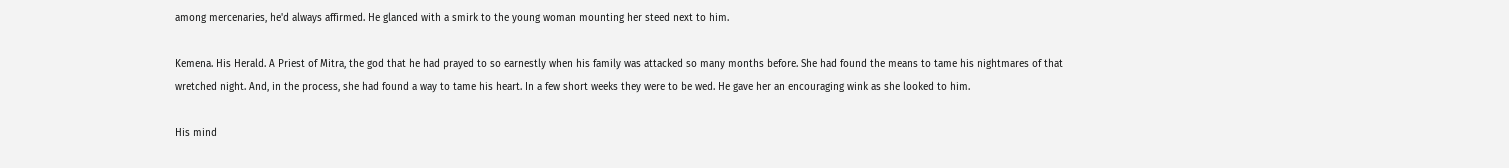among mercenaries, he'd always affirmed. He glanced with a smirk to the young woman mounting her steed next to him.

Kemena. His Herald. A Priest of Mitra, the god that he had prayed to so earnestly when his family was attacked so many months before. She had found the means to tame his nightmares of that wretched night. And, in the process, she had found a way to tame his heart. In a few short weeks they were to be wed. He gave her an encouraging wink as she looked to him.

His mind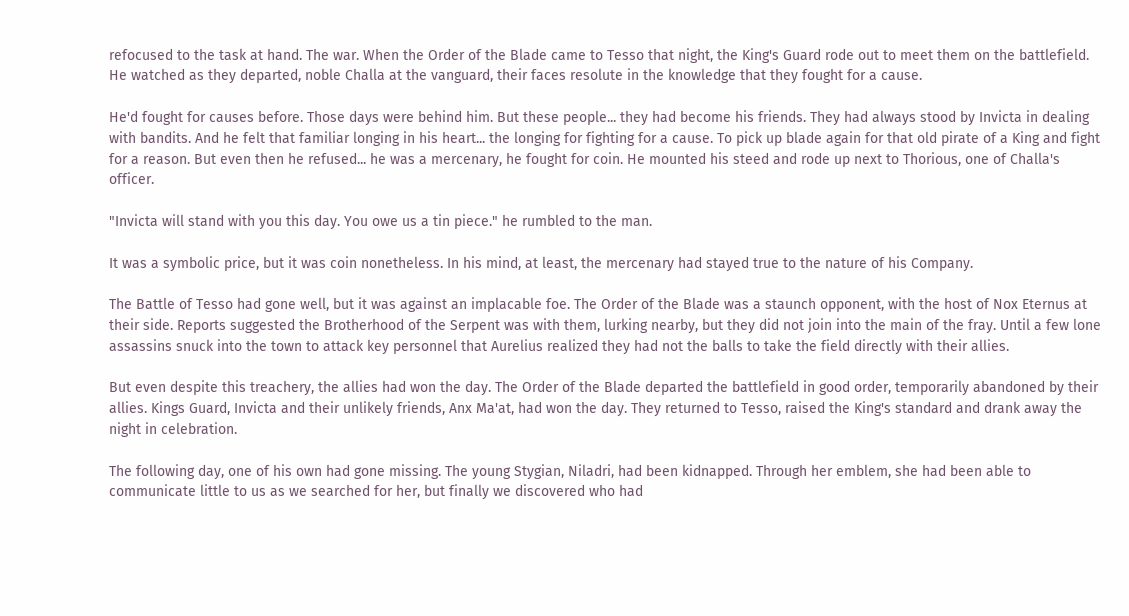refocused to the task at hand. The war. When the Order of the Blade came to Tesso that night, the King's Guard rode out to meet them on the battlefield. He watched as they departed, noble Challa at the vanguard, their faces resolute in the knowledge that they fought for a cause.

He'd fought for causes before. Those days were behind him. But these people... they had become his friends. They had always stood by Invicta in dealing with bandits. And he felt that familiar longing in his heart... the longing for fighting for a cause. To pick up blade again for that old pirate of a King and fight for a reason. But even then he refused... he was a mercenary, he fought for coin. He mounted his steed and rode up next to Thorious, one of Challa's officer.

"Invicta will stand with you this day. You owe us a tin piece." he rumbled to the man.

It was a symbolic price, but it was coin nonetheless. In his mind, at least, the mercenary had stayed true to the nature of his Company.

The Battle of Tesso had gone well, but it was against an implacable foe. The Order of the Blade was a staunch opponent, with the host of Nox Eternus at their side. Reports suggested the Brotherhood of the Serpent was with them, lurking nearby, but they did not join into the main of the fray. Until a few lone assassins snuck into the town to attack key personnel that Aurelius realized they had not the balls to take the field directly with their allies.

But even despite this treachery, the allies had won the day. The Order of the Blade departed the battlefield in good order, temporarily abandoned by their allies. Kings Guard, Invicta and their unlikely friends, Anx Ma'at, had won the day. They returned to Tesso, raised the King's standard and drank away the night in celebration.

The following day, one of his own had gone missing. The young Stygian, Niladri, had been kidnapped. Through her emblem, she had been able to communicate little to us as we searched for her, but finally we discovered who had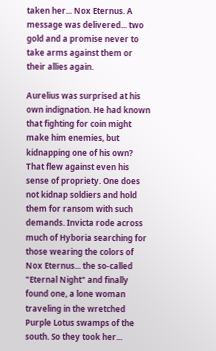taken her... Nox Eternus. A message was delivered... two gold and a promise never to take arms against them or their allies again.

Aurelius was surprised at his own indignation. He had known that fighting for coin might make him enemies, but kidnapping one of his own? That flew against even his sense of propriety. One does not kidnap soldiers and hold them for ransom with such demands. Invicta rode across much of Hyboria searching for those wearing the colors of Nox Eternus... the so-called "Eternal Night" and finally found one, a lone woman traveling in the wretched Purple Lotus swamps of the south. So they took her...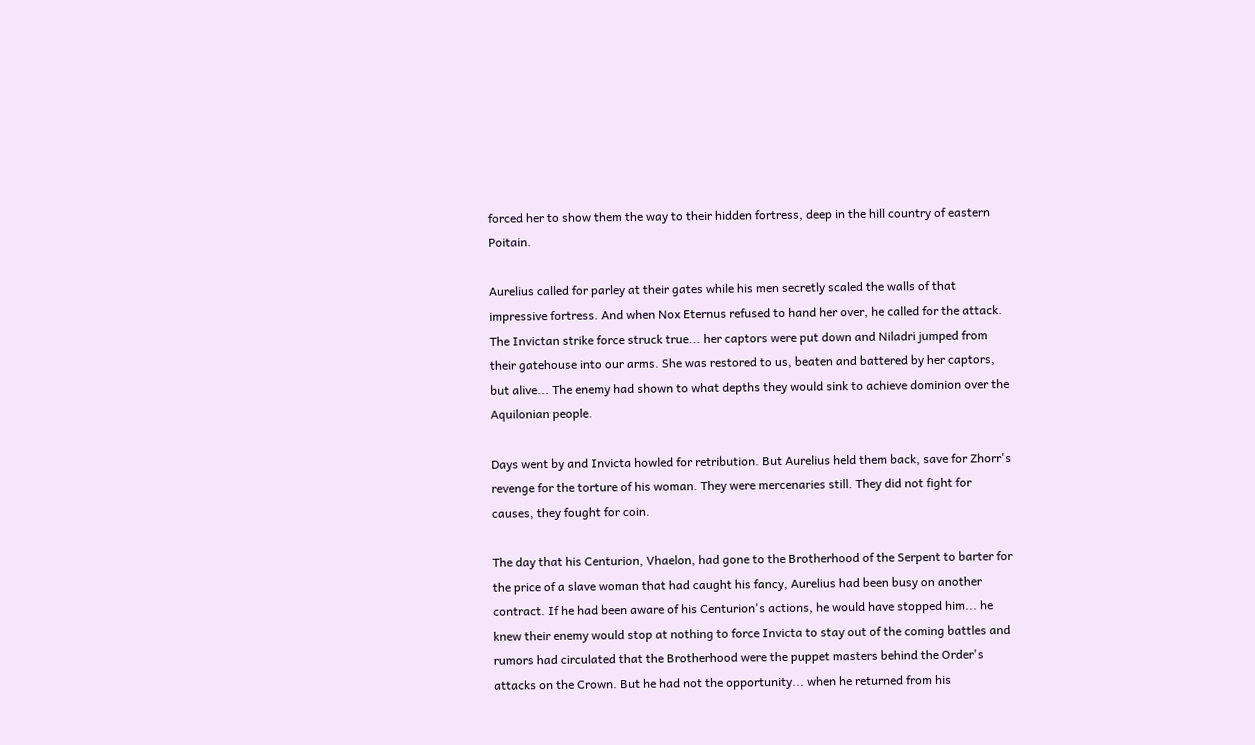forced her to show them the way to their hidden fortress, deep in the hill country of eastern Poitain.

Aurelius called for parley at their gates while his men secretly scaled the walls of that impressive fortress. And when Nox Eternus refused to hand her over, he called for the attack. The Invictan strike force struck true... her captors were put down and Niladri jumped from their gatehouse into our arms. She was restored to us, beaten and battered by her captors, but alive... The enemy had shown to what depths they would sink to achieve dominion over the Aquilonian people.

Days went by and Invicta howled for retribution. But Aurelius held them back, save for Zhorr's revenge for the torture of his woman. They were mercenaries still. They did not fight for causes, they fought for coin.

The day that his Centurion, Vhaelon, had gone to the Brotherhood of the Serpent to barter for the price of a slave woman that had caught his fancy, Aurelius had been busy on another contract. If he had been aware of his Centurion's actions, he would have stopped him... he knew their enemy would stop at nothing to force Invicta to stay out of the coming battles and rumors had circulated that the Brotherhood were the puppet masters behind the Order's attacks on the Crown. But he had not the opportunity... when he returned from his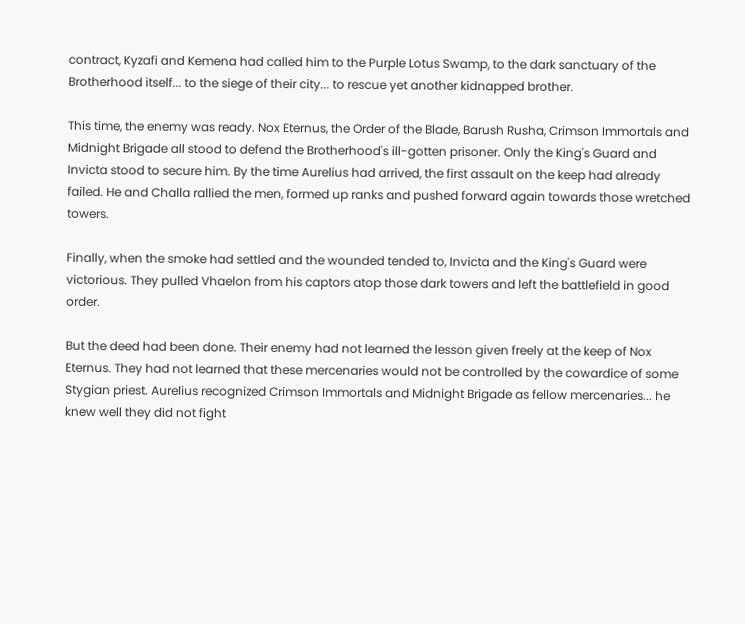contract, Kyzafi and Kemena had called him to the Purple Lotus Swamp, to the dark sanctuary of the Brotherhood itself... to the siege of their city... to rescue yet another kidnapped brother.

This time, the enemy was ready. Nox Eternus, the Order of the Blade, Barush Rusha, Crimson Immortals and Midnight Brigade all stood to defend the Brotherhood's ill-gotten prisoner. Only the King's Guard and Invicta stood to secure him. By the time Aurelius had arrived, the first assault on the keep had already failed. He and Challa rallied the men, formed up ranks and pushed forward again towards those wretched towers.

Finally, when the smoke had settled and the wounded tended to, Invicta and the King's Guard were victorious. They pulled Vhaelon from his captors atop those dark towers and left the battlefield in good order.

But the deed had been done. Their enemy had not learned the lesson given freely at the keep of Nox Eternus. They had not learned that these mercenaries would not be controlled by the cowardice of some Stygian priest. Aurelius recognized Crimson Immortals and Midnight Brigade as fellow mercenaries... he knew well they did not fight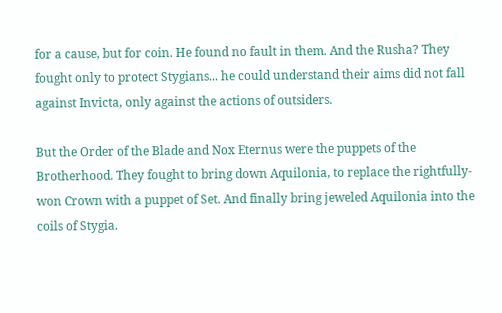for a cause, but for coin. He found no fault in them. And the Rusha? They fought only to protect Stygians... he could understand their aims did not fall against Invicta, only against the actions of outsiders.

But the Order of the Blade and Nox Eternus were the puppets of the Brotherhood. They fought to bring down Aquilonia, to replace the rightfully-won Crown with a puppet of Set. And finally bring jeweled Aquilonia into the coils of Stygia.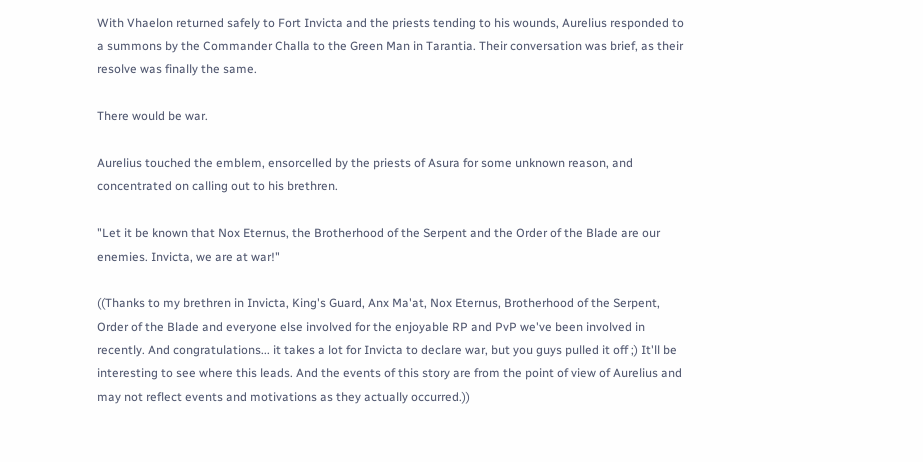With Vhaelon returned safely to Fort Invicta and the priests tending to his wounds, Aurelius responded to a summons by the Commander Challa to the Green Man in Tarantia. Their conversation was brief, as their resolve was finally the same.

There would be war.

Aurelius touched the emblem, ensorcelled by the priests of Asura for some unknown reason, and concentrated on calling out to his brethren.

"Let it be known that Nox Eternus, the Brotherhood of the Serpent and the Order of the Blade are our enemies. Invicta, we are at war!"

((Thanks to my brethren in Invicta, King's Guard, Anx Ma'at, Nox Eternus, Brotherhood of the Serpent, Order of the Blade and everyone else involved for the enjoyable RP and PvP we've been involved in recently. And congratulations... it takes a lot for Invicta to declare war, but you guys pulled it off ;) It'll be interesting to see where this leads. And the events of this story are from the point of view of Aurelius and may not reflect events and motivations as they actually occurred.))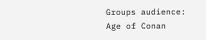Groups audience:
Age of Conan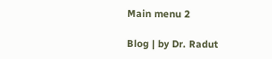Main menu 2

Blog | by Dr. Radut